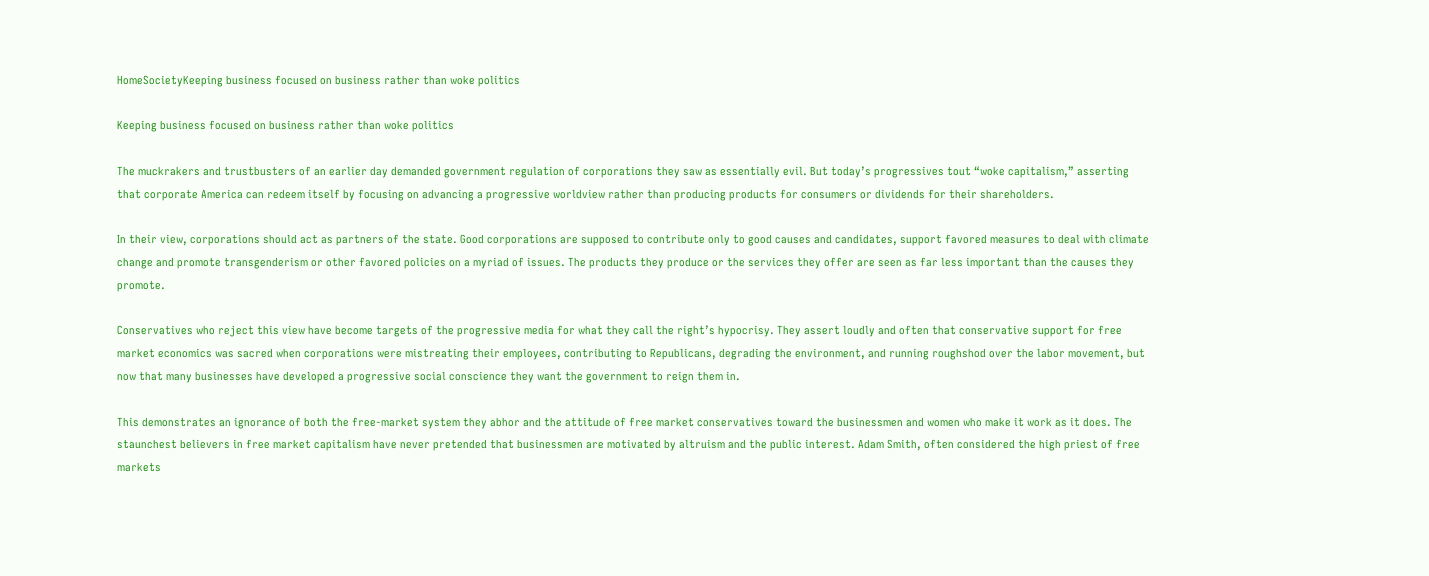HomeSocietyKeeping business focused on business rather than woke politics

Keeping business focused on business rather than woke politics

The muckrakers and trustbusters of an earlier day demanded government regulation of corporations they saw as essentially evil. But today’s progressives tout “woke capitalism,” asserting that corporate America can redeem itself by focusing on advancing a progressive worldview rather than producing products for consumers or dividends for their shareholders.

In their view, corporations should act as partners of the state. Good corporations are supposed to contribute only to good causes and candidates, support favored measures to deal with climate change and promote transgenderism or other favored policies on a myriad of issues. The products they produce or the services they offer are seen as far less important than the causes they promote.

Conservatives who reject this view have become targets of the progressive media for what they call the right’s hypocrisy. They assert loudly and often that conservative support for free market economics was sacred when corporations were mistreating their employees, contributing to Republicans, degrading the environment, and running roughshod over the labor movement, but now that many businesses have developed a progressive social conscience they want the government to reign them in.

This demonstrates an ignorance of both the free-market system they abhor and the attitude of free market conservatives toward the businessmen and women who make it work as it does. The staunchest believers in free market capitalism have never pretended that businessmen are motivated by altruism and the public interest. Adam Smith, often considered the high priest of free markets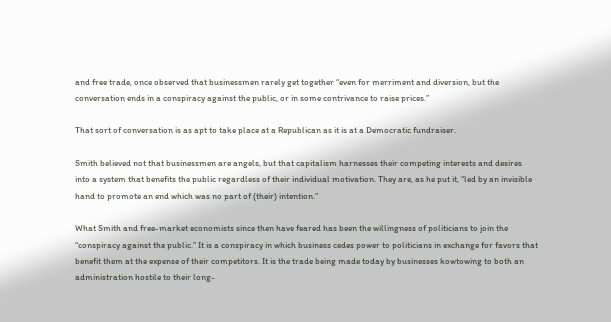and free trade, once observed that businessmen rarely get together “even for merriment and diversion, but the conversation ends in a conspiracy against the public, or in some contrivance to raise prices.”

That sort of conversation is as apt to take place at a Republican as it is at a Democratic fundraiser.

Smith believed not that businessmen are angels, but that capitalism harnesses their competing interests and desires into a system that benefits the public regardless of their individual motivation. They are, as he put it, “led by an invisible hand to promote an end which was no part of (their) intention.”

What Smith and free-market economists since then have feared has been the willingness of politicians to join the “conspiracy against the public.” It is a conspiracy in which business cedes power to politicians in exchange for favors that benefit them at the expense of their competitors. It is the trade being made today by businesses kowtowing to both an administration hostile to their long-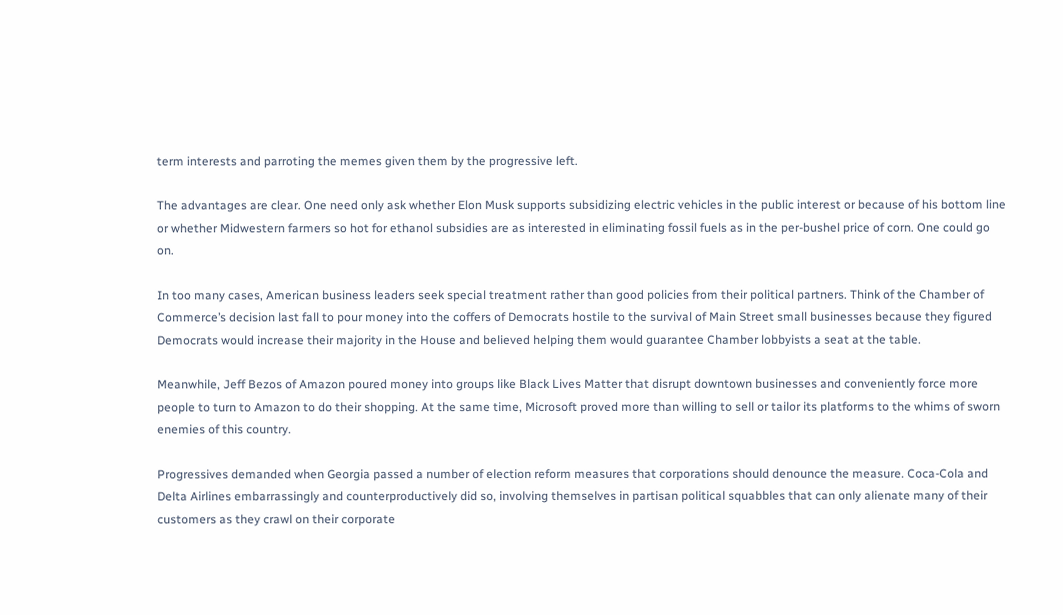term interests and parroting the memes given them by the progressive left.

The advantages are clear. One need only ask whether Elon Musk supports subsidizing electric vehicles in the public interest or because of his bottom line or whether Midwestern farmers so hot for ethanol subsidies are as interested in eliminating fossil fuels as in the per-bushel price of corn. One could go on.

In too many cases, American business leaders seek special treatment rather than good policies from their political partners. Think of the Chamber of Commerce’s decision last fall to pour money into the coffers of Democrats hostile to the survival of Main Street small businesses because they figured Democrats would increase their majority in the House and believed helping them would guarantee Chamber lobbyists a seat at the table.

Meanwhile, Jeff Bezos of Amazon poured money into groups like Black Lives Matter that disrupt downtown businesses and conveniently force more people to turn to Amazon to do their shopping. At the same time, Microsoft proved more than willing to sell or tailor its platforms to the whims of sworn enemies of this country.

Progressives demanded when Georgia passed a number of election reform measures that corporations should denounce the measure. Coca-Cola and Delta Airlines embarrassingly and counterproductively did so, involving themselves in partisan political squabbles that can only alienate many of their customers as they crawl on their corporate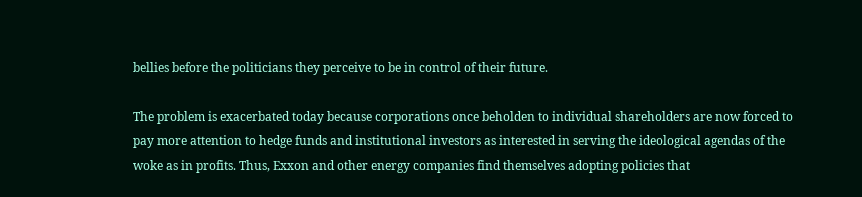bellies before the politicians they perceive to be in control of their future.

The problem is exacerbated today because corporations once beholden to individual shareholders are now forced to pay more attention to hedge funds and institutional investors as interested in serving the ideological agendas of the woke as in profits. Thus, Exxon and other energy companies find themselves adopting policies that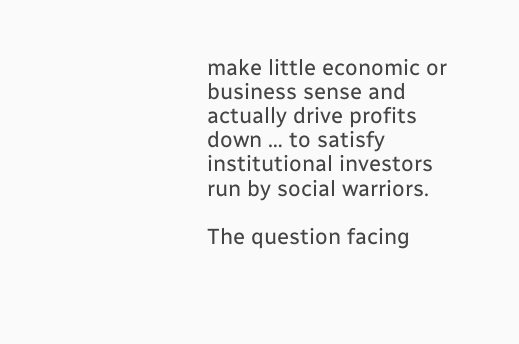make little economic or business sense and actually drive profits down … to satisfy institutional investors run by social warriors.

The question facing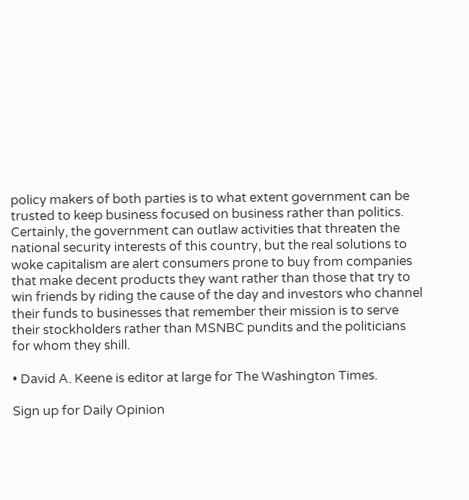policy makers of both parties is to what extent government can be trusted to keep business focused on business rather than politics. Certainly, the government can outlaw activities that threaten the national security interests of this country, but the real solutions to woke capitalism are alert consumers prone to buy from companies that make decent products they want rather than those that try to win friends by riding the cause of the day and investors who channel their funds to businesses that remember their mission is to serve their stockholders rather than MSNBC pundits and the politicians for whom they shill.

• David A. Keene is editor at large for The Washington Times.

Sign up for Daily Opinion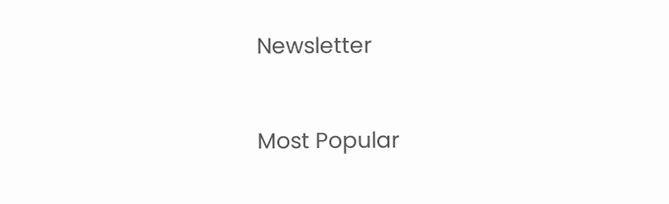Newsletter


Most Popular